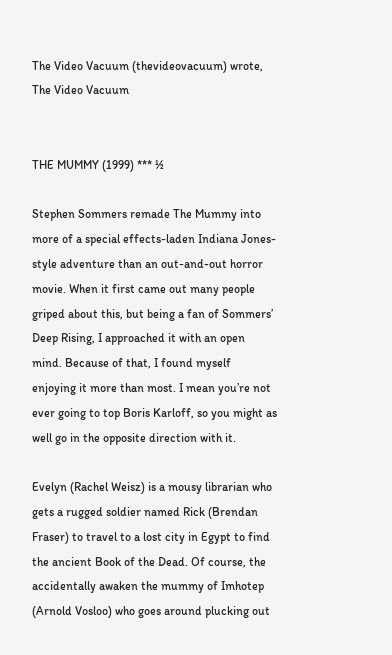The Video Vacuum (thevideovacuum) wrote,
The Video Vacuum


THE MUMMY (1999) *** ½

Stephen Sommers remade The Mummy into more of a special effects-laden Indiana Jones-style adventure than an out-and-out horror movie. When it first came out many people griped about this, but being a fan of Sommers’ Deep Rising, I approached it with an open mind. Because of that, I found myself enjoying it more than most. I mean you’re not ever going to top Boris Karloff, so you might as well go in the opposite direction with it.

Evelyn (Rachel Weisz) is a mousy librarian who gets a rugged soldier named Rick (Brendan Fraser) to travel to a lost city in Egypt to find the ancient Book of the Dead. Of course, the accidentally awaken the mummy of Imhotep (Arnold Vosloo) who goes around plucking out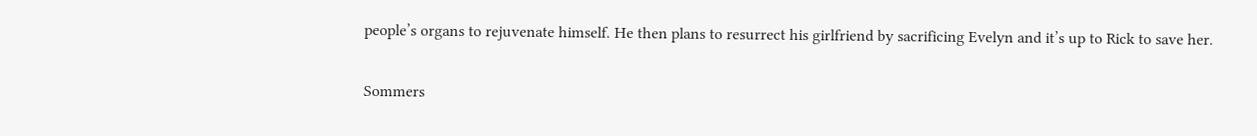people’s organs to rejuvenate himself. He then plans to resurrect his girlfriend by sacrificing Evelyn and it’s up to Rick to save her.

Sommers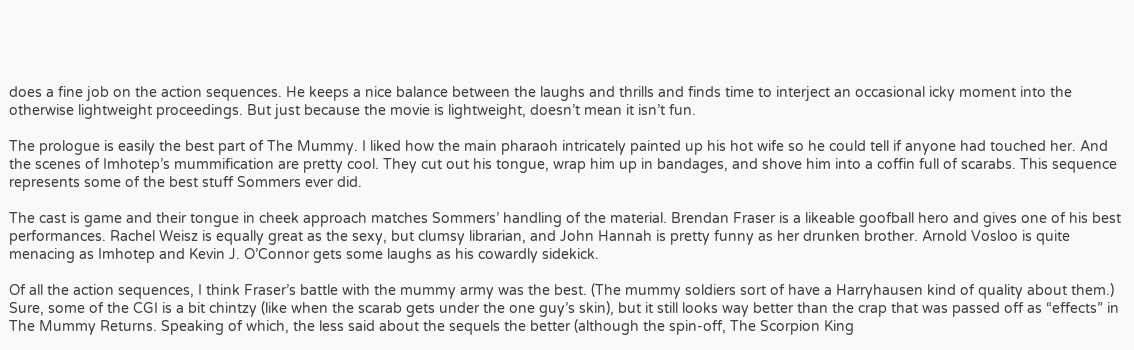does a fine job on the action sequences. He keeps a nice balance between the laughs and thrills and finds time to interject an occasional icky moment into the otherwise lightweight proceedings. But just because the movie is lightweight, doesn’t mean it isn’t fun.

The prologue is easily the best part of The Mummy. I liked how the main pharaoh intricately painted up his hot wife so he could tell if anyone had touched her. And the scenes of Imhotep’s mummification are pretty cool. They cut out his tongue, wrap him up in bandages, and shove him into a coffin full of scarabs. This sequence represents some of the best stuff Sommers ever did.

The cast is game and their tongue in cheek approach matches Sommers’ handling of the material. Brendan Fraser is a likeable goofball hero and gives one of his best performances. Rachel Weisz is equally great as the sexy, but clumsy librarian, and John Hannah is pretty funny as her drunken brother. Arnold Vosloo is quite menacing as Imhotep and Kevin J. O’Connor gets some laughs as his cowardly sidekick.

Of all the action sequences, I think Fraser’s battle with the mummy army was the best. (The mummy soldiers sort of have a Harryhausen kind of quality about them.) Sure, some of the CGI is a bit chintzy (like when the scarab gets under the one guy’s skin), but it still looks way better than the crap that was passed off as “effects” in The Mummy Returns. Speaking of which, the less said about the sequels the better (although the spin-off, The Scorpion King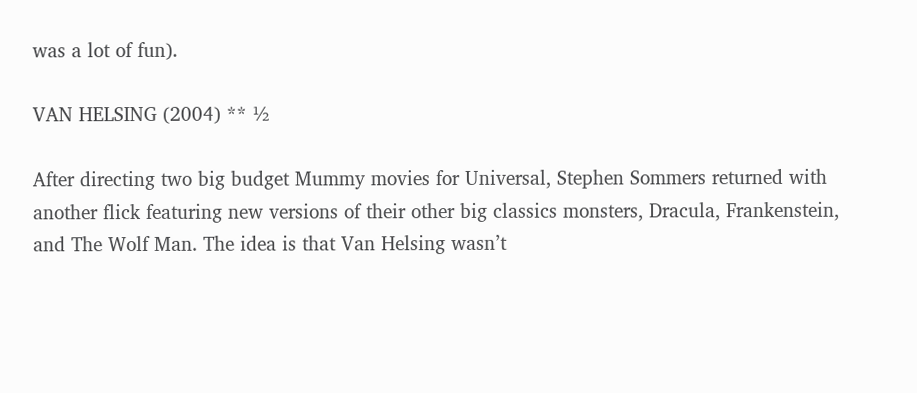was a lot of fun).

VAN HELSING (2004) ** ½

After directing two big budget Mummy movies for Universal, Stephen Sommers returned with another flick featuring new versions of their other big classics monsters, Dracula, Frankenstein, and The Wolf Man. The idea is that Van Helsing wasn’t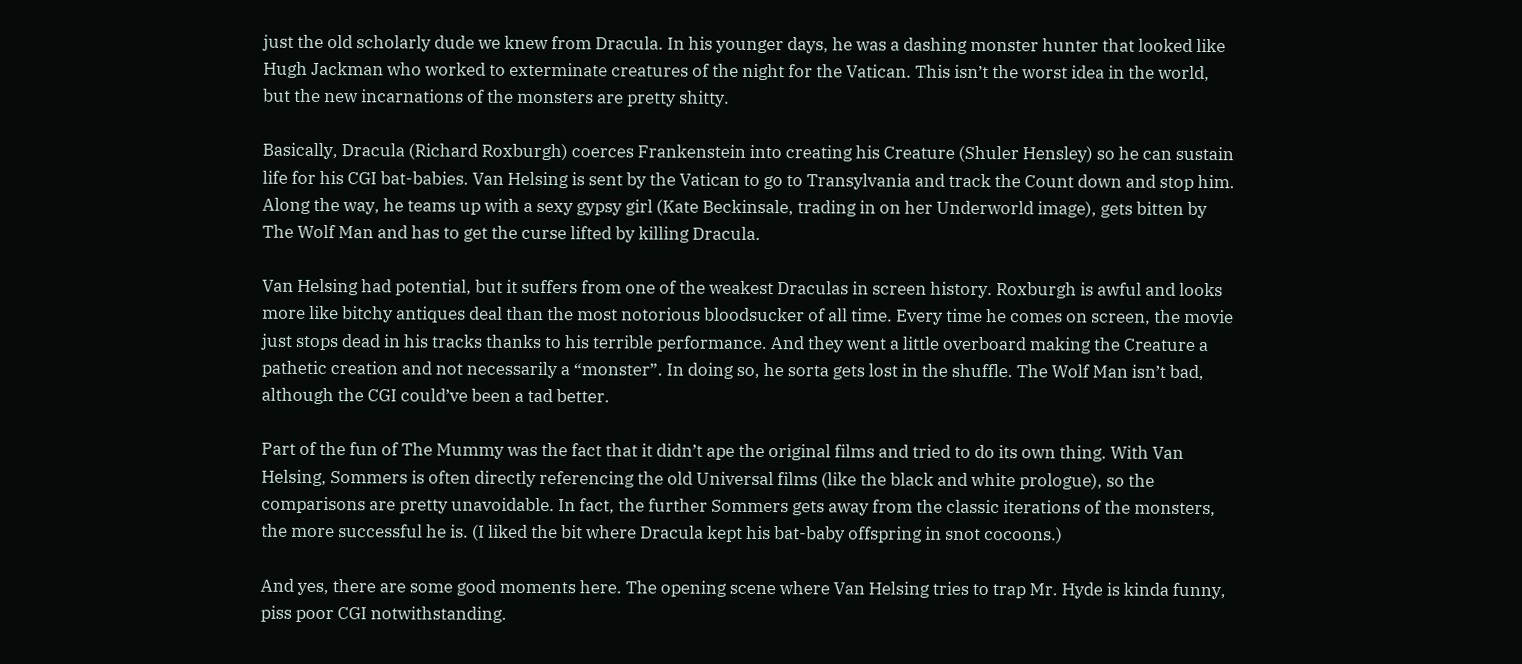just the old scholarly dude we knew from Dracula. In his younger days, he was a dashing monster hunter that looked like Hugh Jackman who worked to exterminate creatures of the night for the Vatican. This isn’t the worst idea in the world, but the new incarnations of the monsters are pretty shitty.

Basically, Dracula (Richard Roxburgh) coerces Frankenstein into creating his Creature (Shuler Hensley) so he can sustain life for his CGI bat-babies. Van Helsing is sent by the Vatican to go to Transylvania and track the Count down and stop him. Along the way, he teams up with a sexy gypsy girl (Kate Beckinsale, trading in on her Underworld image), gets bitten by The Wolf Man and has to get the curse lifted by killing Dracula.

Van Helsing had potential, but it suffers from one of the weakest Draculas in screen history. Roxburgh is awful and looks more like bitchy antiques deal than the most notorious bloodsucker of all time. Every time he comes on screen, the movie just stops dead in his tracks thanks to his terrible performance. And they went a little overboard making the Creature a pathetic creation and not necessarily a “monster”. In doing so, he sorta gets lost in the shuffle. The Wolf Man isn’t bad, although the CGI could’ve been a tad better.

Part of the fun of The Mummy was the fact that it didn’t ape the original films and tried to do its own thing. With Van Helsing, Sommers is often directly referencing the old Universal films (like the black and white prologue), so the comparisons are pretty unavoidable. In fact, the further Sommers gets away from the classic iterations of the monsters, the more successful he is. (I liked the bit where Dracula kept his bat-baby offspring in snot cocoons.)

And yes, there are some good moments here. The opening scene where Van Helsing tries to trap Mr. Hyde is kinda funny, piss poor CGI notwithstanding.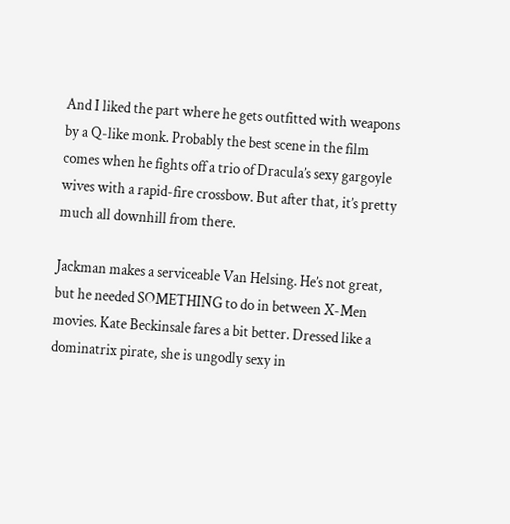And I liked the part where he gets outfitted with weapons by a Q-like monk. Probably the best scene in the film comes when he fights off a trio of Dracula’s sexy gargoyle wives with a rapid-fire crossbow. But after that, it’s pretty much all downhill from there.

Jackman makes a serviceable Van Helsing. He’s not great, but he needed SOMETHING to do in between X-Men movies. Kate Beckinsale fares a bit better. Dressed like a dominatrix pirate, she is ungodly sexy in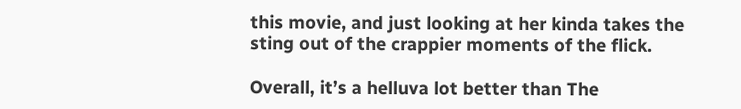this movie, and just looking at her kinda takes the sting out of the crappier moments of the flick.

Overall, it’s a helluva lot better than The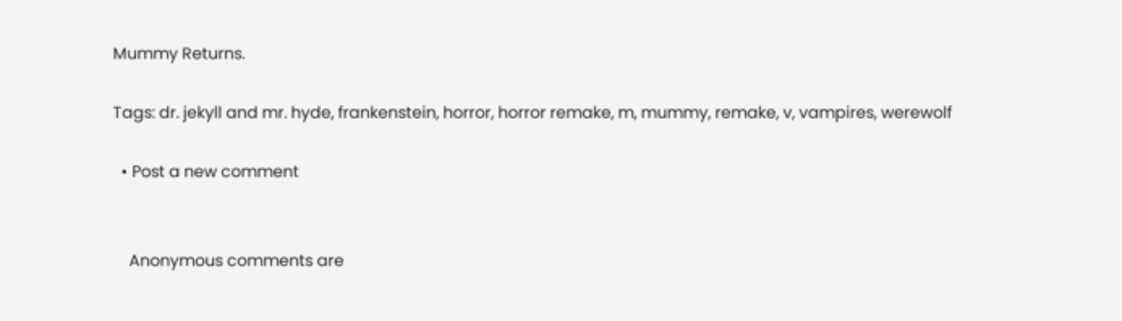Mummy Returns.

Tags: dr. jekyll and mr. hyde, frankenstein, horror, horror remake, m, mummy, remake, v, vampires, werewolf

  • Post a new comment


    Anonymous comments are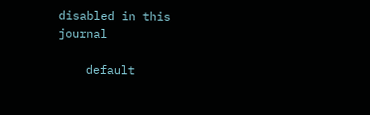disabled in this journal

    default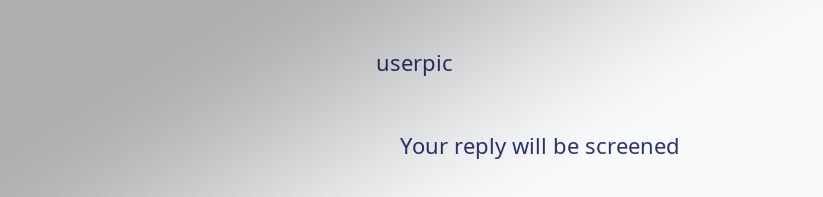userpic

    Your reply will be screened